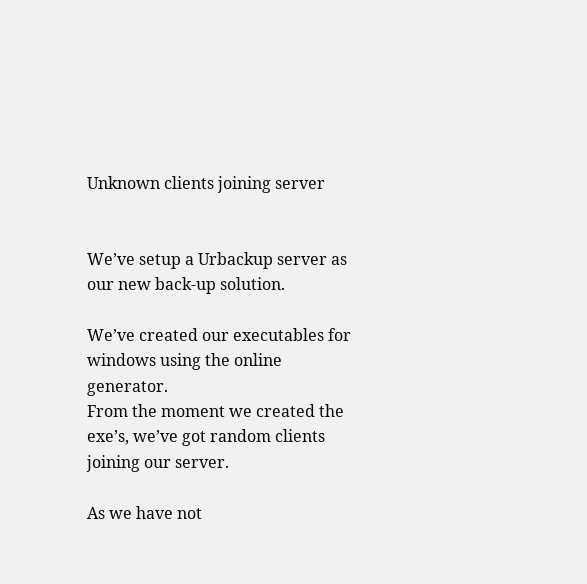Unknown clients joining server


We’ve setup a Urbackup server as our new back-up solution.

We’ve created our executables for windows using the online generator.
From the moment we created the exe’s, we’ve got random clients joining our server.

As we have not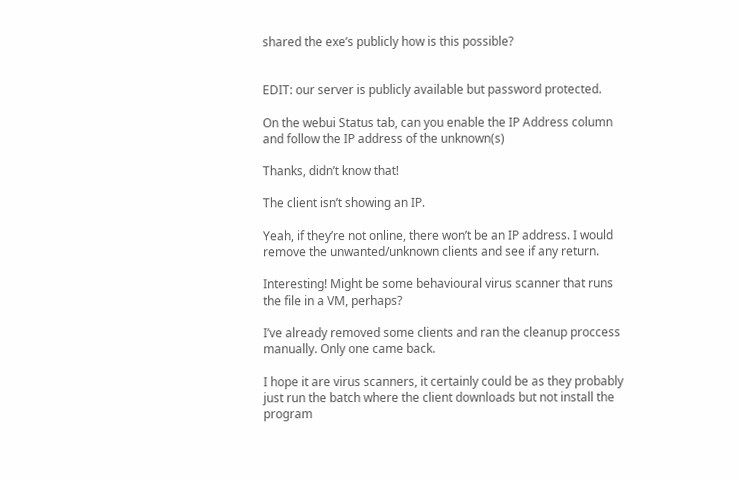shared the exe’s publicly how is this possible?


EDIT: our server is publicly available but password protected.

On the webui Status tab, can you enable the IP Address column and follow the IP address of the unknown(s)

Thanks, didn’t know that!

The client isn’t showing an IP.

Yeah, if they’re not online, there won’t be an IP address. I would remove the unwanted/unknown clients and see if any return.

Interesting! Might be some behavioural virus scanner that runs the file in a VM, perhaps?

I’ve already removed some clients and ran the cleanup proccess manually. Only one came back.

I hope it are virus scanners, it certainly could be as they probably just run the batch where the client downloads but not install the program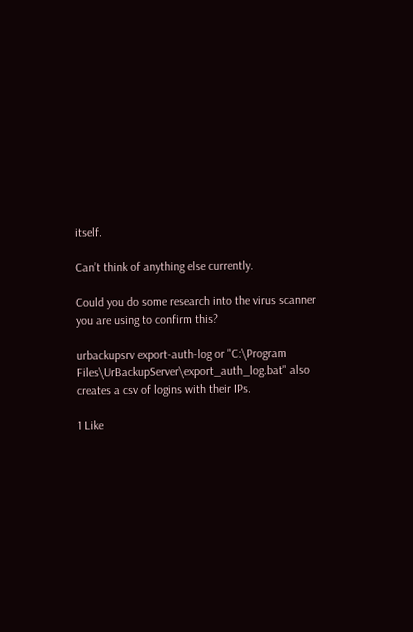itself.

Can’t think of anything else currently.

Could you do some research into the virus scanner you are using to confirm this?

urbackupsrv export-auth-log or "C:\Program Files\UrBackupServer\export_auth_log.bat" also creates a csv of logins with their IPs.

1 Like